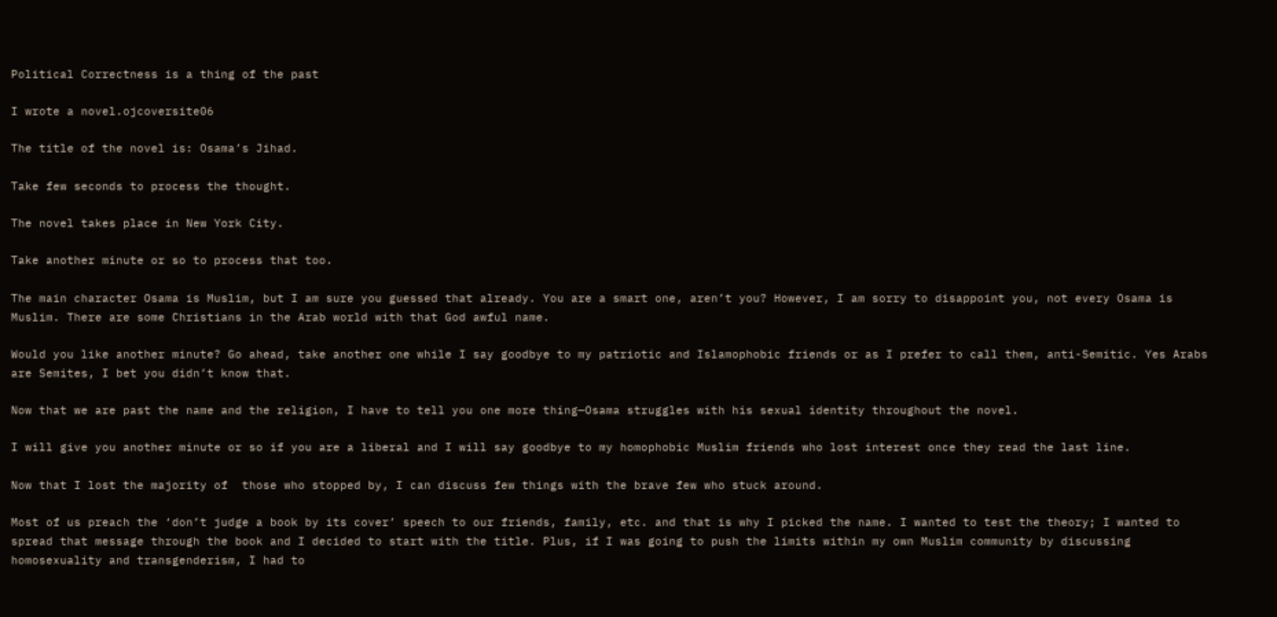Political Correctness is a thing of the past

I wrote a novel.ojcoversite06

The title of the novel is: Osama’s Jihad.

Take few seconds to process the thought.

The novel takes place in New York City.

Take another minute or so to process that too.

The main character Osama is Muslim, but I am sure you guessed that already. You are a smart one, aren’t you? However, I am sorry to disappoint you, not every Osama is Muslim. There are some Christians in the Arab world with that God awful name.

Would you like another minute? Go ahead, take another one while I say goodbye to my patriotic and Islamophobic friends or as I prefer to call them, anti-Semitic. Yes Arabs are Semites, I bet you didn’t know that.

Now that we are past the name and the religion, I have to tell you one more thing—Osama struggles with his sexual identity throughout the novel.

I will give you another minute or so if you are a liberal and I will say goodbye to my homophobic Muslim friends who lost interest once they read the last line.

Now that I lost the majority of  those who stopped by, I can discuss few things with the brave few who stuck around.

Most of us preach the ‘don’t judge a book by its cover’ speech to our friends, family, etc. and that is why I picked the name. I wanted to test the theory; I wanted to spread that message through the book and I decided to start with the title. Plus, if I was going to push the limits within my own Muslim community by discussing homosexuality and transgenderism, I had to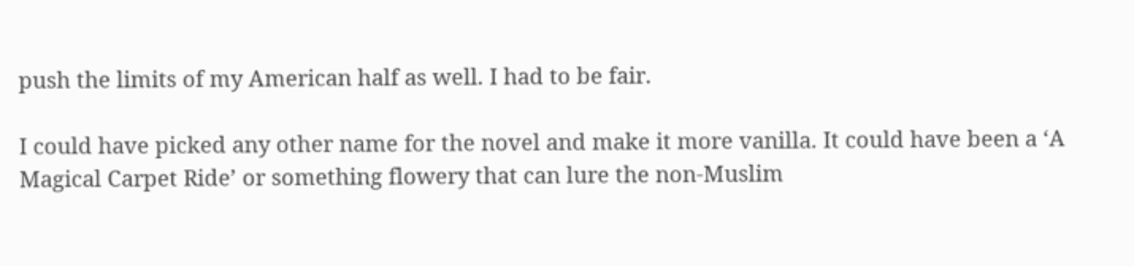push the limits of my American half as well. I had to be fair.

I could have picked any other name for the novel and make it more vanilla. It could have been a ‘A Magical Carpet Ride’ or something flowery that can lure the non-Muslim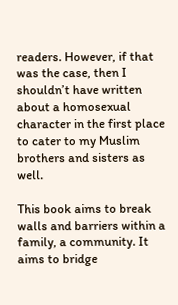readers. However, if that was the case, then I shouldn’t have written about a homosexual character in the first place to cater to my Muslim brothers and sisters as well.

This book aims to break walls and barriers within a family, a community. It aims to bridge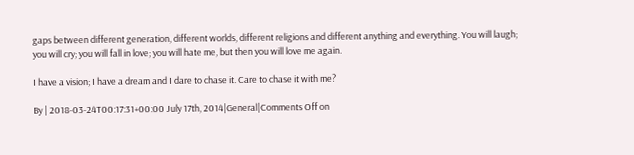gaps between different generation, different worlds, different religions and different anything and everything. You will laugh; you will cry; you will fall in love; you will hate me, but then you will love me again.

I have a vision; I have a dream and I dare to chase it. Care to chase it with me?

By | 2018-03-24T00:17:31+00:00 July 17th, 2014|General|Comments Off on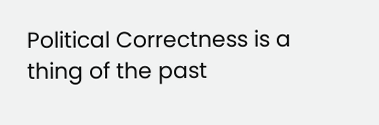Political Correctness is a thing of the past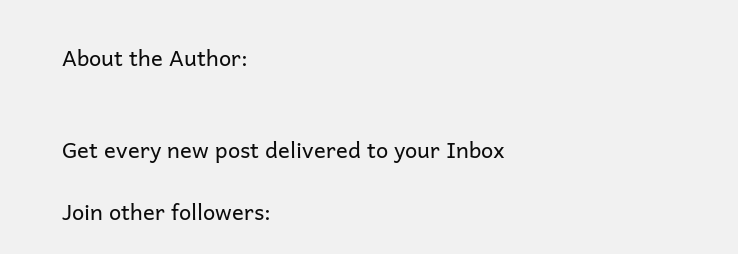About the Author:


Get every new post delivered to your Inbox

Join other followers: